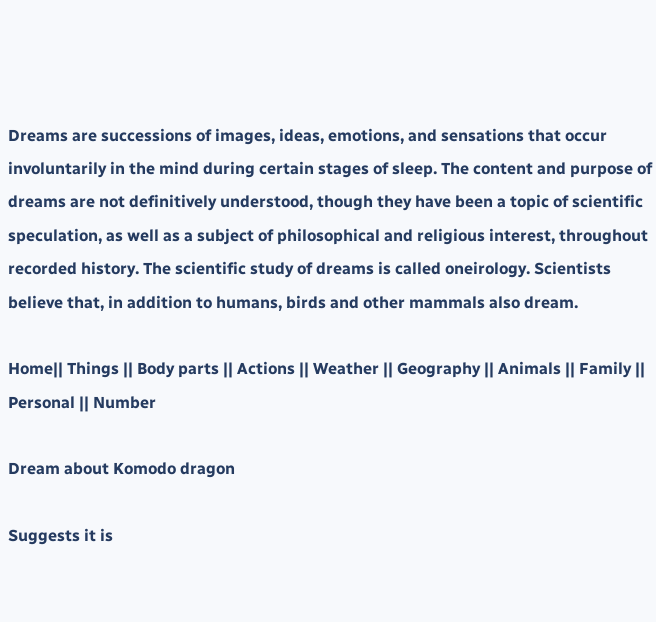Dreams are successions of images, ideas, emotions, and sensations that occur involuntarily in the mind during certain stages of sleep. The content and purpose of dreams are not definitively understood, though they have been a topic of scientific speculation, as well as a subject of philosophical and religious interest, throughout recorded history. The scientific study of dreams is called oneirology. Scientists believe that, in addition to humans, birds and other mammals also dream.

Home|| Things || Body parts || Actions || Weather || Geography || Animals || Family || Personal || Number

Dream about Komodo dragon

Suggests it is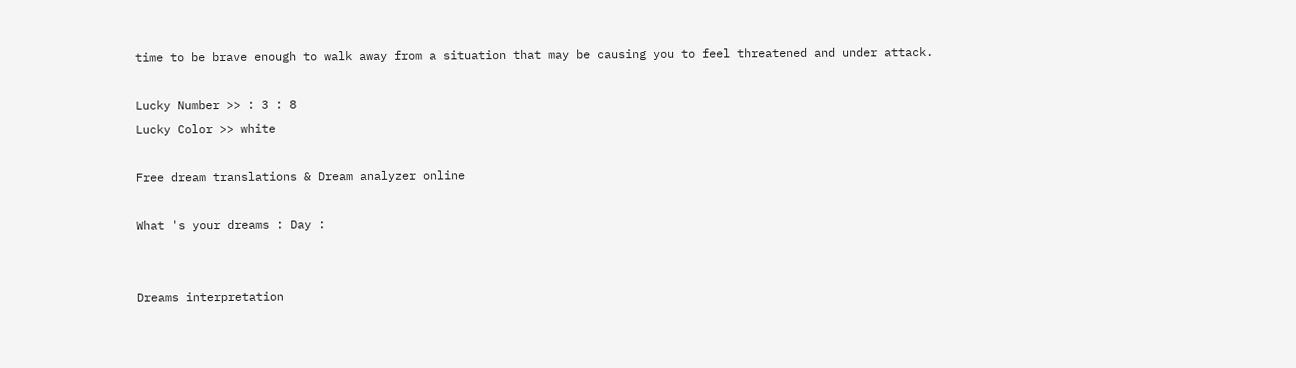time to be brave enough to walk away from a situation that may be causing you to feel threatened and under attack.

Lucky Number >> : 3 : 8
Lucky Color >> white

Free dream translations & Dream analyzer online

What 's your dreams : Day :


Dreams interpretation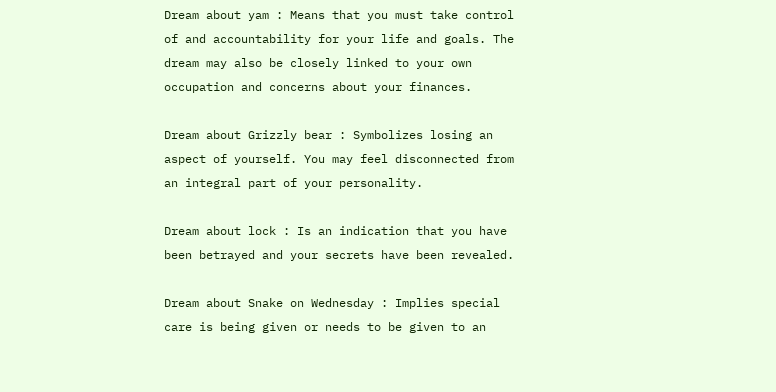Dream about yam : Means that you must take control of and accountability for your life and goals. The dream may also be closely linked to your own occupation and concerns about your finances.

Dream about Grizzly bear : Symbolizes losing an aspect of yourself. You may feel disconnected from an integral part of your personality.

Dream about lock : Is an indication that you have been betrayed and your secrets have been revealed.

Dream about Snake on Wednesday : Implies special care is being given or needs to be given to an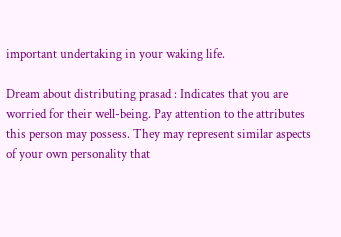important undertaking in your waking life.

Dream about distributing prasad : Indicates that you are worried for their well-being. Pay attention to the attributes this person may possess. They may represent similar aspects of your own personality that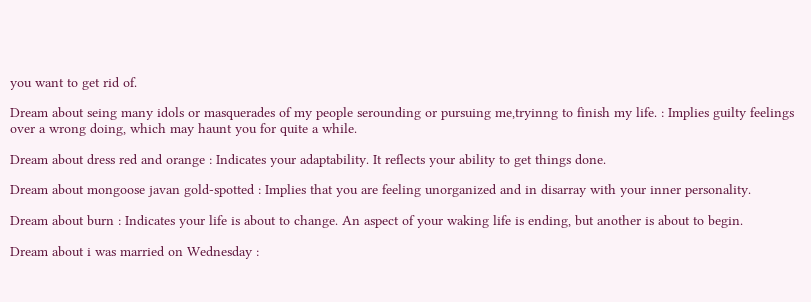you want to get rid of.

Dream about seing many idols or masquerades of my people serounding or pursuing me,tryinng to finish my life. : Implies guilty feelings over a wrong doing, which may haunt you for quite a while.

Dream about dress red and orange : Indicates your adaptability. It reflects your ability to get things done.

Dream about mongoose javan gold-spotted : Implies that you are feeling unorganized and in disarray with your inner personality.

Dream about burn : Indicates your life is about to change. An aspect of your waking life is ending, but another is about to begin.

Dream about i was married on Wednesday :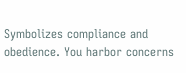Symbolizes compliance and obedience. You harbor concerns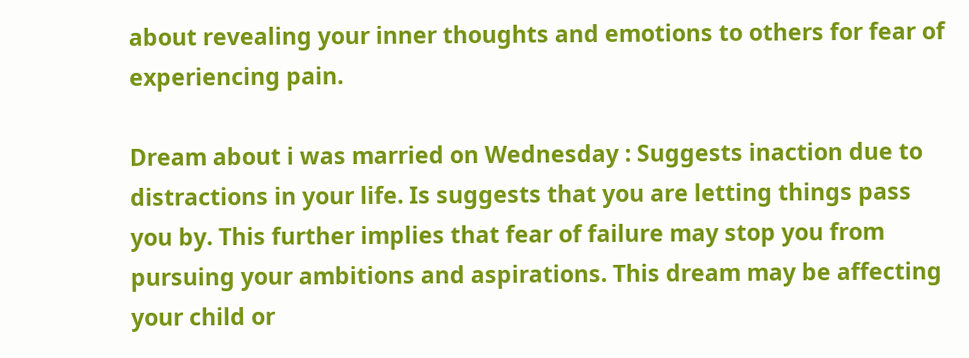about revealing your inner thoughts and emotions to others for fear of experiencing pain.

Dream about i was married on Wednesday : Suggests inaction due to distractions in your life. Is suggests that you are letting things pass you by. This further implies that fear of failure may stop you from pursuing your ambitions and aspirations. This dream may be affecting your child or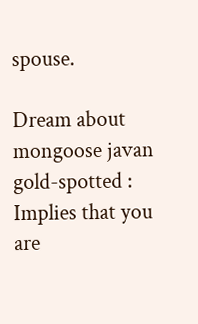spouse.

Dream about mongoose javan gold-spotted : Implies that you are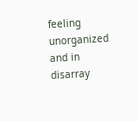feeling unorganized and in disarray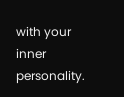with your inner personality.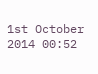1st October 2014 00:52